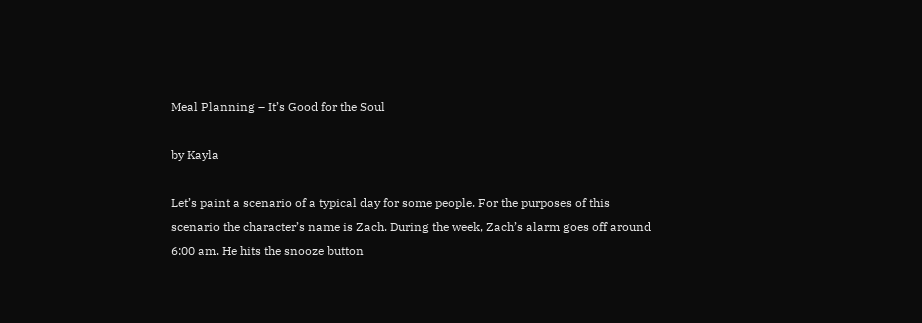Meal Planning – It’s Good for the Soul

by Kayla

Let’s paint a scenario of a typical day for some people. For the purposes of this scenario the character’s name is Zach. During the week, Zach’s alarm goes off around 6:00 am. He hits the snooze button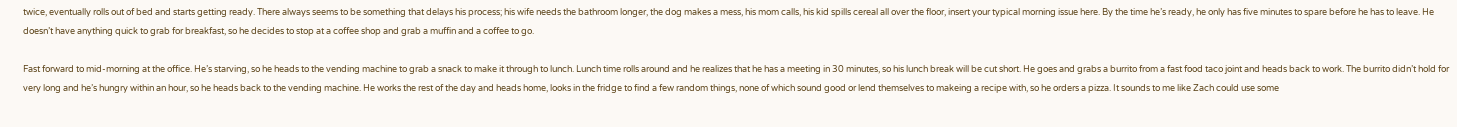twice, eventually rolls out of bed and starts getting ready. There always seems to be something that delays his process; his wife needs the bathroom longer, the dog makes a mess, his mom calls, his kid spills cereal all over the floor, insert your typical morning issue here. By the time he’s ready, he only has five minutes to spare before he has to leave. He doesn’t have anything quick to grab for breakfast, so he decides to stop at a coffee shop and grab a muffin and a coffee to go.

Fast forward to mid-morning at the office. He’s starving, so he heads to the vending machine to grab a snack to make it through to lunch. Lunch time rolls around and he realizes that he has a meeting in 30 minutes, so his lunch break will be cut short. He goes and grabs a burrito from a fast food taco joint and heads back to work. The burrito didn’t hold for very long and he’s hungry within an hour, so he heads back to the vending machine. He works the rest of the day and heads home, looks in the fridge to find a few random things, none of which sound good or lend themselves to makeing a recipe with, so he orders a pizza. It sounds to me like Zach could use some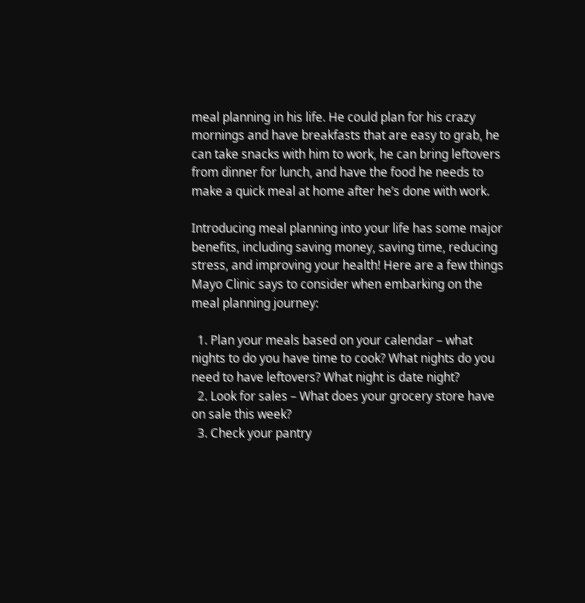meal planning in his life. He could plan for his crazy mornings and have breakfasts that are easy to grab, he can take snacks with him to work, he can bring leftovers from dinner for lunch, and have the food he needs to make a quick meal at home after he’s done with work.

Introducing meal planning into your life has some major benefits, including saving money, saving time, reducing stress, and improving your health! Here are a few things Mayo Clinic says to consider when embarking on the meal planning journey:

  1. Plan your meals based on your calendar – what nights to do you have time to cook? What nights do you need to have leftovers? What night is date night?
  2. Look for sales – What does your grocery store have on sale this week?
  3. Check your pantry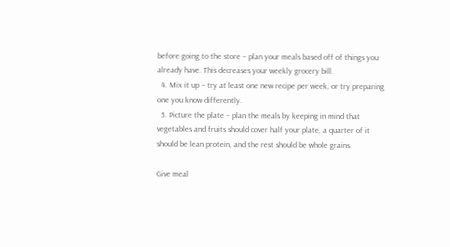before going to the store – plan your meals based off of things you already have. This decreases your weekly grocery bill.
  4. Mix it up – try at least one new recipe per week, or try preparing one you know differently.
  5. Picture the plate – plan the meals by keeping in mind that vegetables and fruits should cover half your plate, a quarter of it should be lean protein, and the rest should be whole grains.

Give meal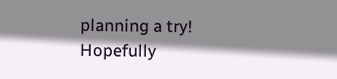planning a try!  Hopefully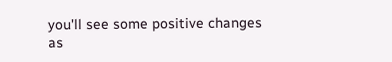you'll see some positive changes as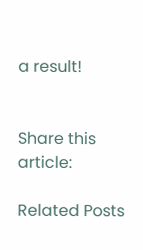a result!


Share this article:

Related Posts